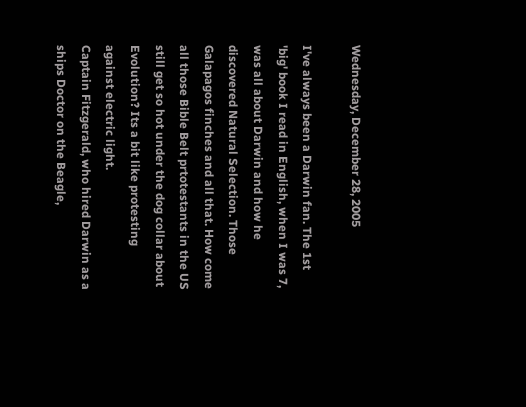Wednesday, December 28, 2005

I've always been a Darwin fan. The 1st 'big' book I read in English, when I was 7, was all about Darwin and how he discovered Natural Selection. Those Galapagos finches and all that. How come all those Bible Belt prtotestants in the US still get so hot under the dog collar about Evolution? Its a bit like protesting against electric light.
Captain Fitzgerald, who hired Darwin as a ships Doctor on the Beagle,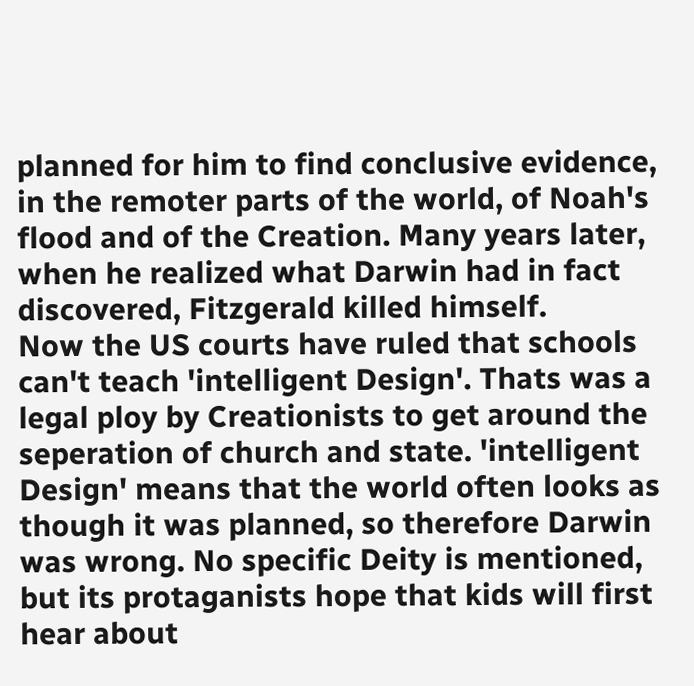planned for him to find conclusive evidence, in the remoter parts of the world, of Noah's flood and of the Creation. Many years later, when he realized what Darwin had in fact discovered, Fitzgerald killed himself.
Now the US courts have ruled that schools can't teach 'intelligent Design'. Thats was a legal ploy by Creationists to get around the seperation of church and state. 'intelligent Design' means that the world often looks as though it was planned, so therefore Darwin was wrong. No specific Deity is mentioned, but its protaganists hope that kids will first hear about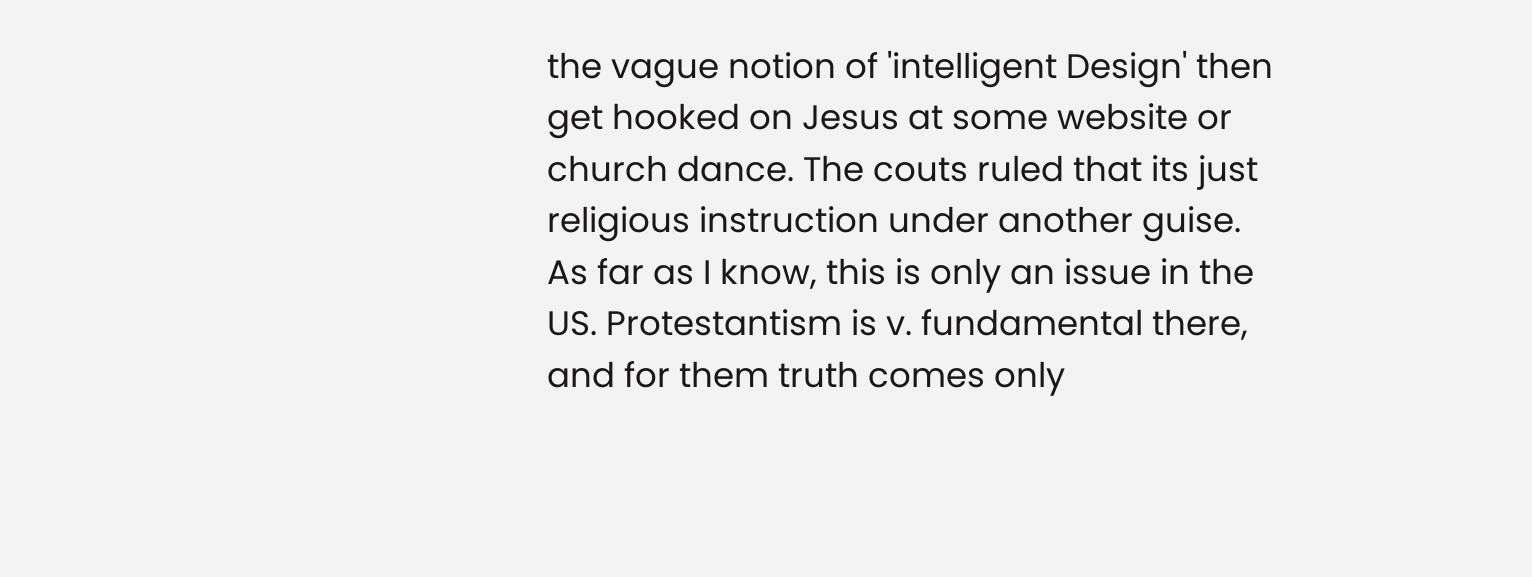the vague notion of 'intelligent Design' then get hooked on Jesus at some website or church dance. The couts ruled that its just religious instruction under another guise.
As far as I know, this is only an issue in the US. Protestantism is v. fundamental there, and for them truth comes only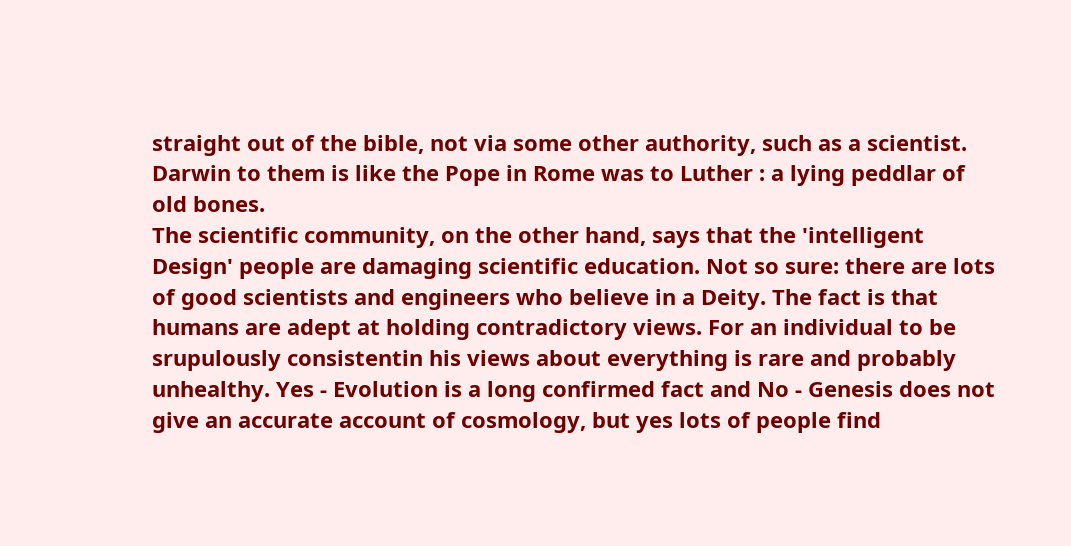straight out of the bible, not via some other authority, such as a scientist. Darwin to them is like the Pope in Rome was to Luther : a lying peddlar of old bones.
The scientific community, on the other hand, says that the 'intelligent Design' people are damaging scientific education. Not so sure: there are lots of good scientists and engineers who believe in a Deity. The fact is that humans are adept at holding contradictory views. For an individual to be srupulously consistentin his views about everything is rare and probably unhealthy. Yes - Evolution is a long confirmed fact and No - Genesis does not give an accurate account of cosmology, but yes lots of people find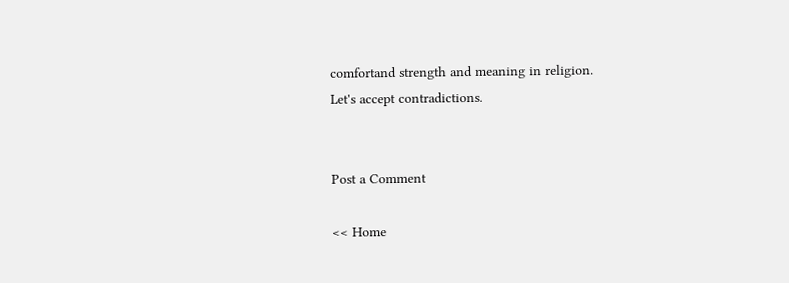comfortand strength and meaning in religion.
Let's accept contradictions.


Post a Comment

<< Home